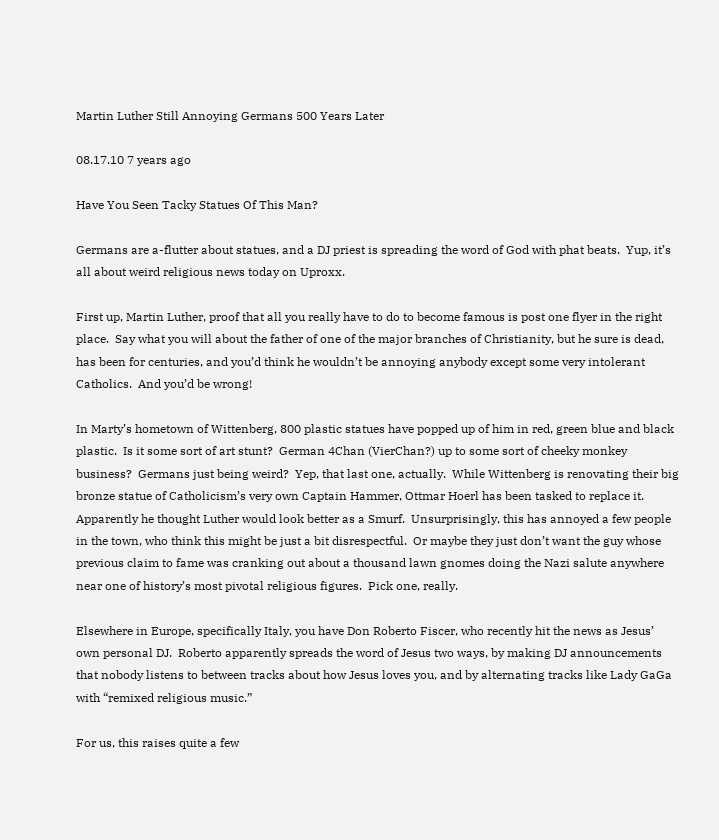Martin Luther Still Annoying Germans 500 Years Later

08.17.10 7 years ago

Have You Seen Tacky Statues Of This Man?

Germans are a-flutter about statues, and a DJ priest is spreading the word of God with phat beats.  Yup, it’s all about weird religious news today on Uproxx.

First up, Martin Luther, proof that all you really have to do to become famous is post one flyer in the right place.  Say what you will about the father of one of the major branches of Christianity, but he sure is dead, has been for centuries, and you’d think he wouldn’t be annoying anybody except some very intolerant Catholics.  And you’d be wrong!

In Marty’s hometown of Wittenberg, 800 plastic statues have popped up of him in red, green blue and black plastic.  Is it some sort of art stunt?  German 4Chan (VierChan?) up to some sort of cheeky monkey business?  Germans just being weird?  Yep, that last one, actually.  While Wittenberg is renovating their big bronze statue of Catholicism’s very own Captain Hammer, Ottmar Hoerl has been tasked to replace it.  Apparently he thought Luther would look better as a Smurf.  Unsurprisingly, this has annoyed a few people in the town, who think this might be just a bit disrespectful.  Or maybe they just don’t want the guy whose previous claim to fame was cranking out about a thousand lawn gnomes doing the Nazi salute anywhere near one of history’s most pivotal religious figures.  Pick one, really.

Elsewhere in Europe, specifically Italy, you have Don Roberto Fiscer, who recently hit the news as Jesus’ own personal DJ.  Roberto apparently spreads the word of Jesus two ways, by making DJ announcements that nobody listens to between tracks about how Jesus loves you, and by alternating tracks like Lady GaGa with “remixed religious music.”

For us, this raises quite a few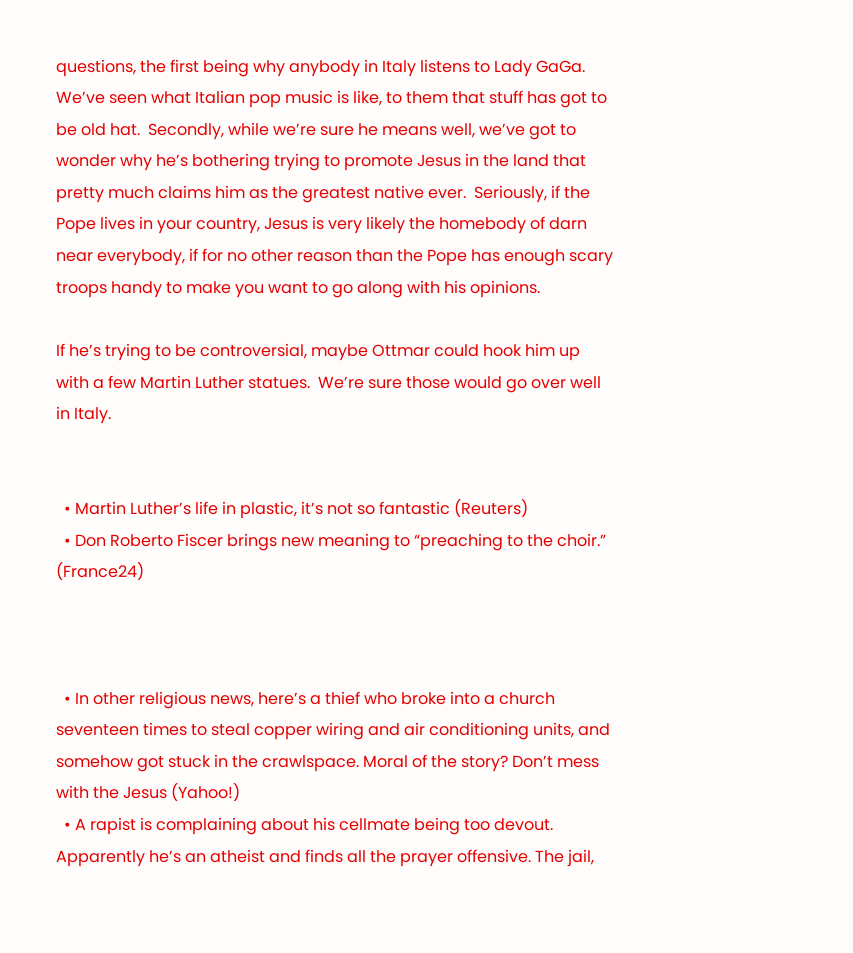questions, the first being why anybody in Italy listens to Lady GaGa.  We’ve seen what Italian pop music is like, to them that stuff has got to be old hat.  Secondly, while we’re sure he means well, we’ve got to wonder why he’s bothering trying to promote Jesus in the land that pretty much claims him as the greatest native ever.  Seriously, if the Pope lives in your country, Jesus is very likely the homebody of darn near everybody, if for no other reason than the Pope has enough scary troops handy to make you want to go along with his opinions.

If he’s trying to be controversial, maybe Ottmar could hook him up with a few Martin Luther statues.  We’re sure those would go over well in Italy.


  • Martin Luther’s life in plastic, it’s not so fantastic (Reuters)
  • Don Roberto Fiscer brings new meaning to “preaching to the choir.” (France24)



  • In other religious news, here’s a thief who broke into a church seventeen times to steal copper wiring and air conditioning units, and somehow got stuck in the crawlspace. Moral of the story? Don’t mess with the Jesus (Yahoo!)
  • A rapist is complaining about his cellmate being too devout. Apparently he’s an atheist and finds all the prayer offensive. The jail,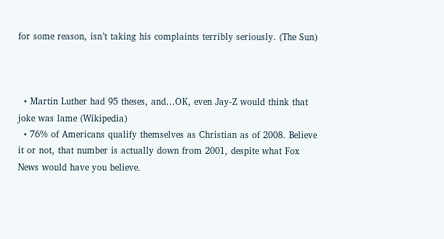for some reason, isn’t taking his complaints terribly seriously. (The Sun)



  • Martin Luther had 95 theses, and…OK, even Jay-Z would think that joke was lame (Wikipedia)
  • 76% of Americans qualify themselves as Christian as of 2008. Believe it or not, that number is actually down from 2001, despite what Fox News would have you believe.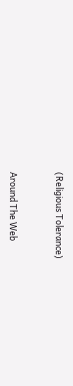(Religious Tolerance)


Around The Web